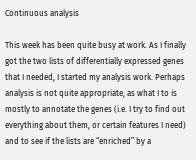Continuous analysis

This week has been quite busy at work. As I finally got the two lists of differentially expressed genes that I needed, I started my analysis work. Perhaps analysis is not quite appropriate, as what I to is mostly to annotate the genes (i.e. I try to find out everything about them, or certain features I need) and to see if the lists are “enriched” by a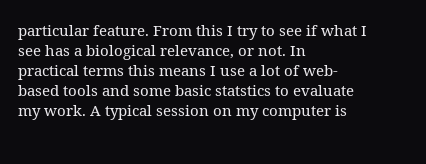particular feature. From this I try to see if what I see has a biological relevance, or not. In practical terms this means I use a lot of web-based tools and some basic statstics to evaluate my work. A typical session on my computer is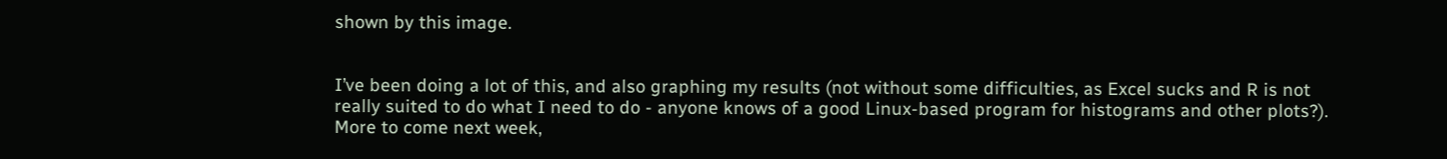shown by this image.


I’ve been doing a lot of this, and also graphing my results (not without some difficulties, as Excel sucks and R is not really suited to do what I need to do - anyone knows of a good Linux-based program for histograms and other plots?). More to come next week,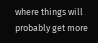where things will probably get more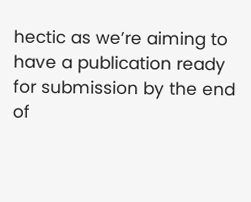hectic as we’re aiming to have a publication ready for submission by the end of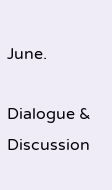June.

Dialogue & Discussion